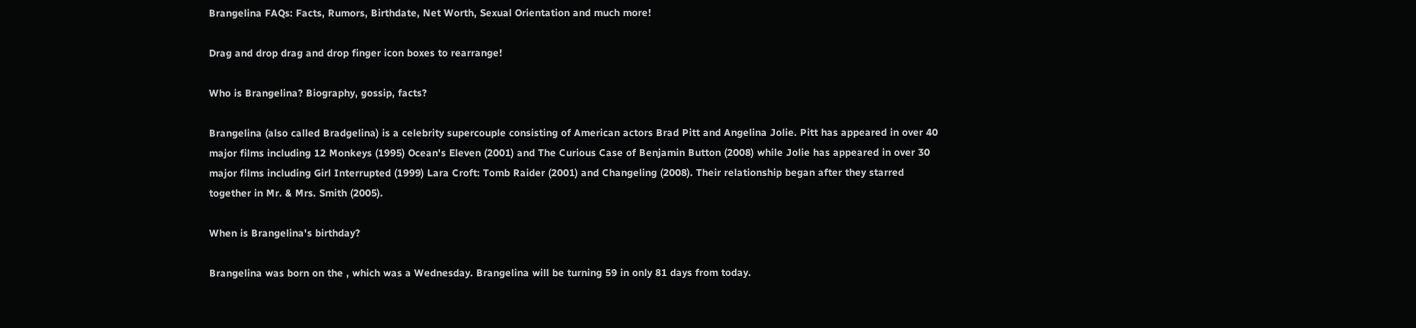Brangelina FAQs: Facts, Rumors, Birthdate, Net Worth, Sexual Orientation and much more!

Drag and drop drag and drop finger icon boxes to rearrange!

Who is Brangelina? Biography, gossip, facts?

Brangelina (also called Bradgelina) is a celebrity supercouple consisting of American actors Brad Pitt and Angelina Jolie. Pitt has appeared in over 40 major films including 12 Monkeys (1995) Ocean's Eleven (2001) and The Curious Case of Benjamin Button (2008) while Jolie has appeared in over 30 major films including Girl Interrupted (1999) Lara Croft: Tomb Raider (2001) and Changeling (2008). Their relationship began after they starred together in Mr. & Mrs. Smith (2005).

When is Brangelina's birthday?

Brangelina was born on the , which was a Wednesday. Brangelina will be turning 59 in only 81 days from today.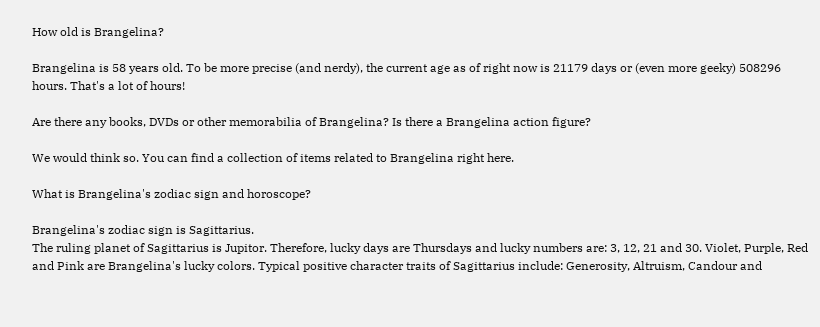How old is Brangelina?

Brangelina is 58 years old. To be more precise (and nerdy), the current age as of right now is 21179 days or (even more geeky) 508296 hours. That's a lot of hours!

Are there any books, DVDs or other memorabilia of Brangelina? Is there a Brangelina action figure?

We would think so. You can find a collection of items related to Brangelina right here.

What is Brangelina's zodiac sign and horoscope?

Brangelina's zodiac sign is Sagittarius.
The ruling planet of Sagittarius is Jupitor. Therefore, lucky days are Thursdays and lucky numbers are: 3, 12, 21 and 30. Violet, Purple, Red and Pink are Brangelina's lucky colors. Typical positive character traits of Sagittarius include: Generosity, Altruism, Candour and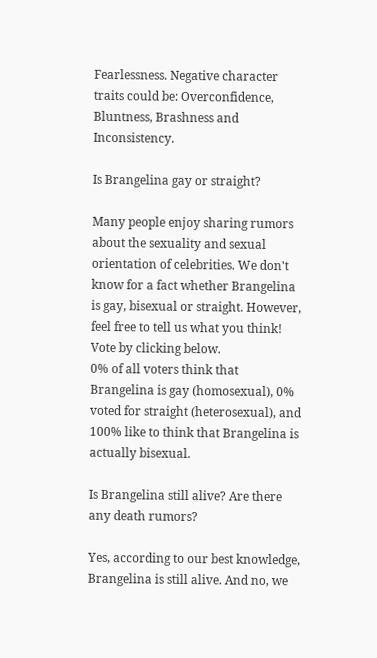Fearlessness. Negative character traits could be: Overconfidence, Bluntness, Brashness and Inconsistency.

Is Brangelina gay or straight?

Many people enjoy sharing rumors about the sexuality and sexual orientation of celebrities. We don't know for a fact whether Brangelina is gay, bisexual or straight. However, feel free to tell us what you think! Vote by clicking below.
0% of all voters think that Brangelina is gay (homosexual), 0% voted for straight (heterosexual), and 100% like to think that Brangelina is actually bisexual.

Is Brangelina still alive? Are there any death rumors?

Yes, according to our best knowledge, Brangelina is still alive. And no, we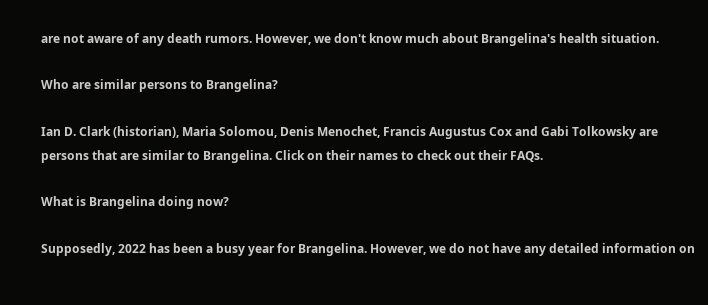are not aware of any death rumors. However, we don't know much about Brangelina's health situation.

Who are similar persons to Brangelina?

Ian D. Clark (historian), Maria Solomou, Denis Menochet, Francis Augustus Cox and Gabi Tolkowsky are persons that are similar to Brangelina. Click on their names to check out their FAQs.

What is Brangelina doing now?

Supposedly, 2022 has been a busy year for Brangelina. However, we do not have any detailed information on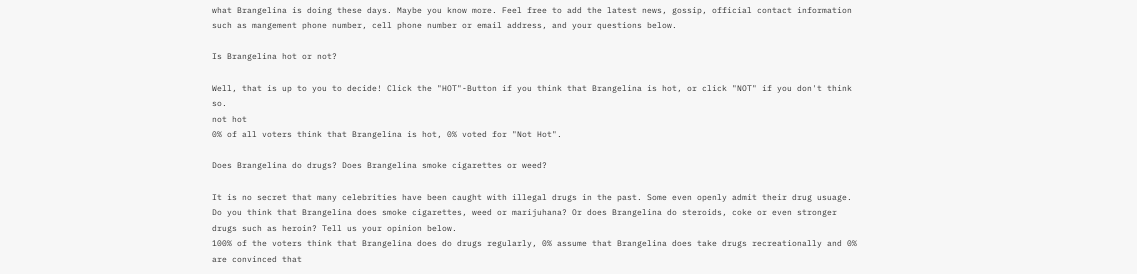what Brangelina is doing these days. Maybe you know more. Feel free to add the latest news, gossip, official contact information such as mangement phone number, cell phone number or email address, and your questions below.

Is Brangelina hot or not?

Well, that is up to you to decide! Click the "HOT"-Button if you think that Brangelina is hot, or click "NOT" if you don't think so.
not hot
0% of all voters think that Brangelina is hot, 0% voted for "Not Hot".

Does Brangelina do drugs? Does Brangelina smoke cigarettes or weed?

It is no secret that many celebrities have been caught with illegal drugs in the past. Some even openly admit their drug usuage. Do you think that Brangelina does smoke cigarettes, weed or marijuhana? Or does Brangelina do steroids, coke or even stronger drugs such as heroin? Tell us your opinion below.
100% of the voters think that Brangelina does do drugs regularly, 0% assume that Brangelina does take drugs recreationally and 0% are convinced that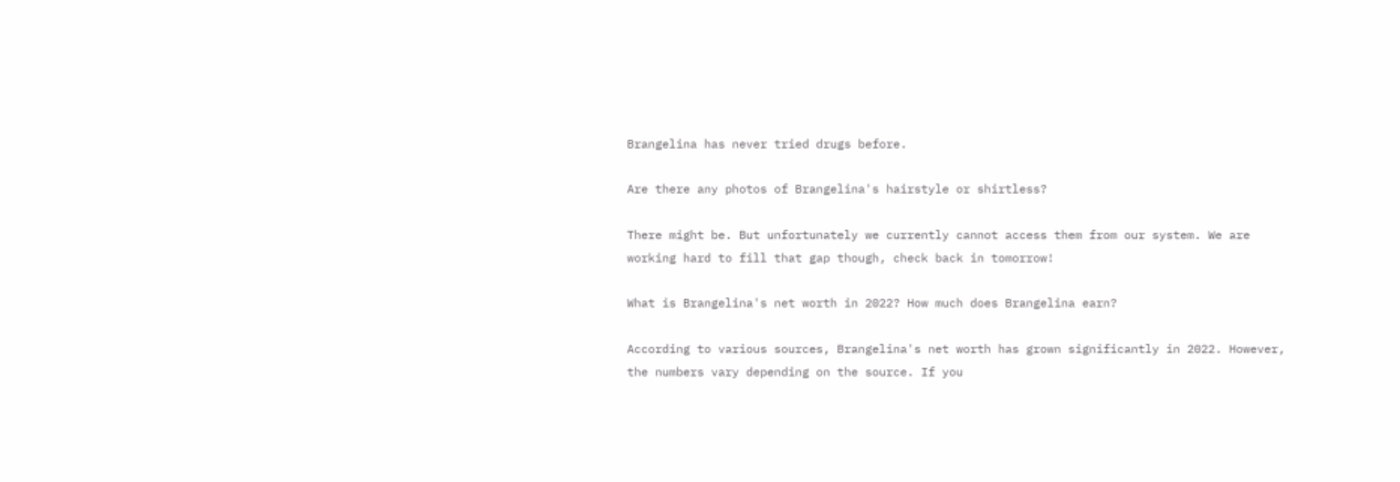Brangelina has never tried drugs before.

Are there any photos of Brangelina's hairstyle or shirtless?

There might be. But unfortunately we currently cannot access them from our system. We are working hard to fill that gap though, check back in tomorrow!

What is Brangelina's net worth in 2022? How much does Brangelina earn?

According to various sources, Brangelina's net worth has grown significantly in 2022. However, the numbers vary depending on the source. If you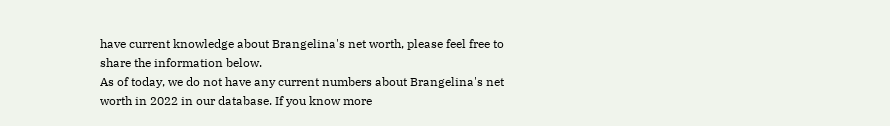have current knowledge about Brangelina's net worth, please feel free to share the information below.
As of today, we do not have any current numbers about Brangelina's net worth in 2022 in our database. If you know more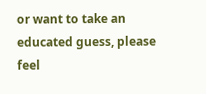or want to take an educated guess, please feel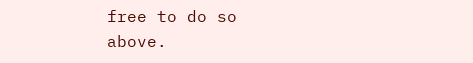free to do so above.